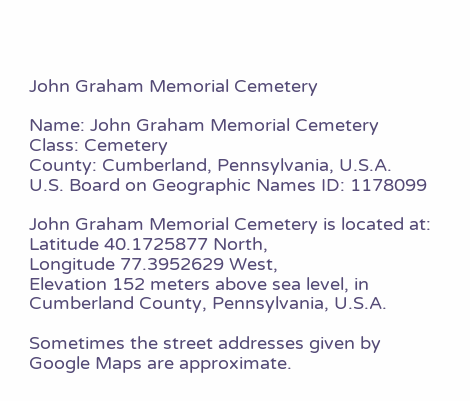John Graham Memorial Cemetery

Name: John Graham Memorial Cemetery
Class: Cemetery
County: Cumberland, Pennsylvania, U.S.A.
U.S. Board on Geographic Names ID: 1178099

John Graham Memorial Cemetery is located at:
Latitude 40.1725877 North,
Longitude 77.3952629 West,
Elevation 152 meters above sea level, in Cumberland County, Pennsylvania, U.S.A.

Sometimes the street addresses given by Google Maps are approximate.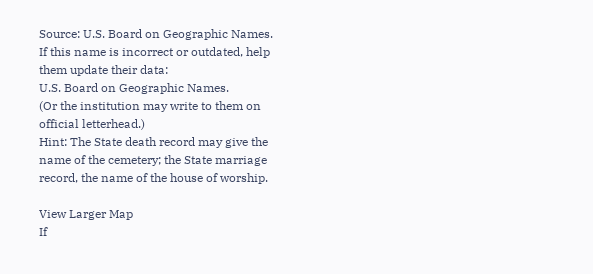Source: U.S. Board on Geographic Names.
If this name is incorrect or outdated, help them update their data:
U.S. Board on Geographic Names.
(Or the institution may write to them on official letterhead.)
Hint: The State death record may give the name of the cemetery; the State marriage record, the name of the house of worship.

View Larger Map
If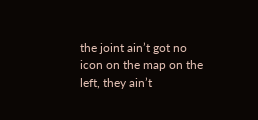the joint ain’t got no icon on the map on the left, they ain’t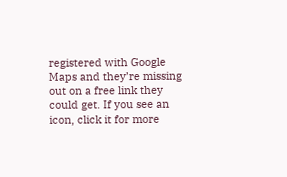registered with Google Maps and they’re missing out on a free link they could get. If you see an icon, click it for more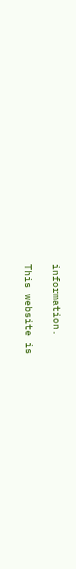information.

This website is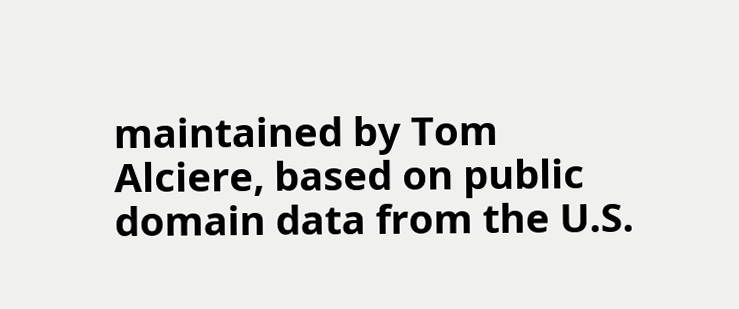maintained by Tom Alciere, based on public domain data from the U.S.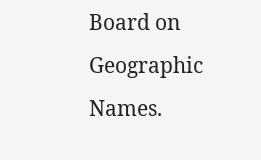Board on Geographic Names.